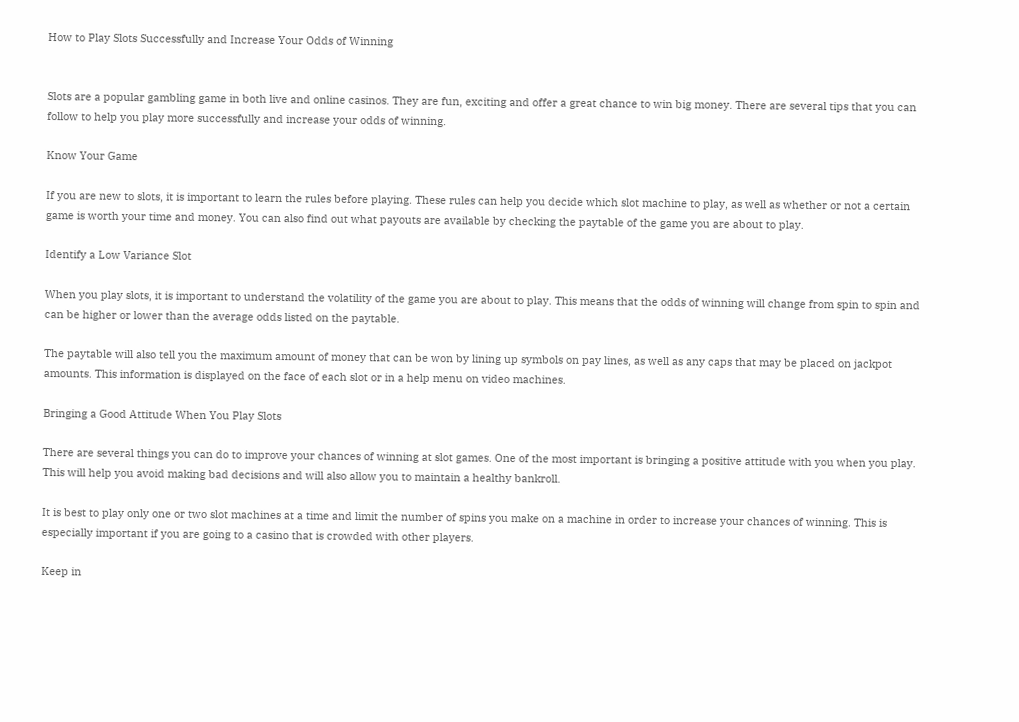How to Play Slots Successfully and Increase Your Odds of Winning


Slots are a popular gambling game in both live and online casinos. They are fun, exciting and offer a great chance to win big money. There are several tips that you can follow to help you play more successfully and increase your odds of winning.

Know Your Game

If you are new to slots, it is important to learn the rules before playing. These rules can help you decide which slot machine to play, as well as whether or not a certain game is worth your time and money. You can also find out what payouts are available by checking the paytable of the game you are about to play.

Identify a Low Variance Slot

When you play slots, it is important to understand the volatility of the game you are about to play. This means that the odds of winning will change from spin to spin and can be higher or lower than the average odds listed on the paytable.

The paytable will also tell you the maximum amount of money that can be won by lining up symbols on pay lines, as well as any caps that may be placed on jackpot amounts. This information is displayed on the face of each slot or in a help menu on video machines.

Bringing a Good Attitude When You Play Slots

There are several things you can do to improve your chances of winning at slot games. One of the most important is bringing a positive attitude with you when you play. This will help you avoid making bad decisions and will also allow you to maintain a healthy bankroll.

It is best to play only one or two slot machines at a time and limit the number of spins you make on a machine in order to increase your chances of winning. This is especially important if you are going to a casino that is crowded with other players.

Keep in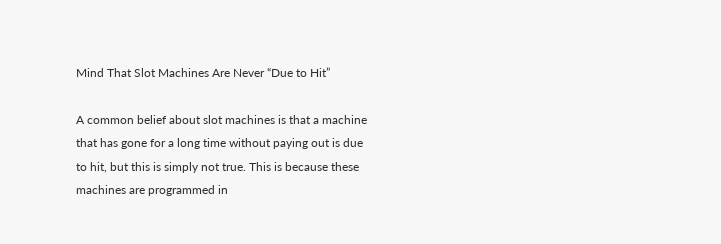Mind That Slot Machines Are Never “Due to Hit”

A common belief about slot machines is that a machine that has gone for a long time without paying out is due to hit, but this is simply not true. This is because these machines are programmed in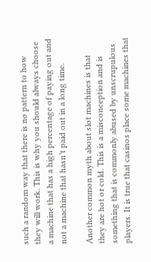such a random way that there is no pattern to how they will work. This is why you should always choose a machine that has a high percentage of paying out and not a machine that hasn’t paid out in a long time.

Another common myth about slot machines is that they are hot or cold. This is a misconception and is something that is commonly abused by unscrupulous players. It is true that casinos place some machines that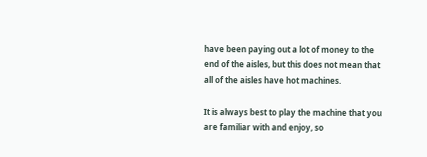have been paying out a lot of money to the end of the aisles, but this does not mean that all of the aisles have hot machines.

It is always best to play the machine that you are familiar with and enjoy, so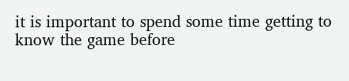it is important to spend some time getting to know the game before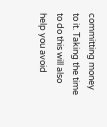committing money to it. Taking the time to do this will also help you avoid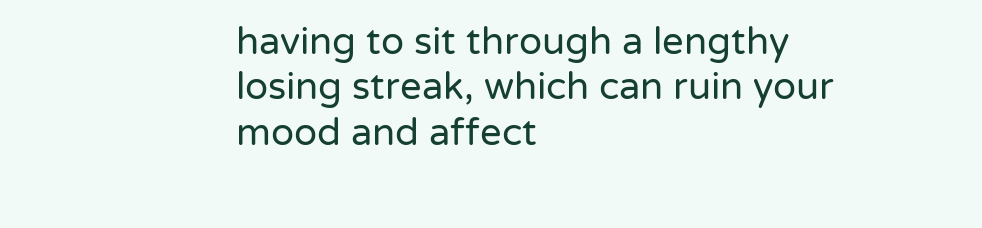having to sit through a lengthy losing streak, which can ruin your mood and affect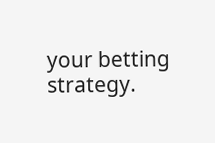your betting strategy.